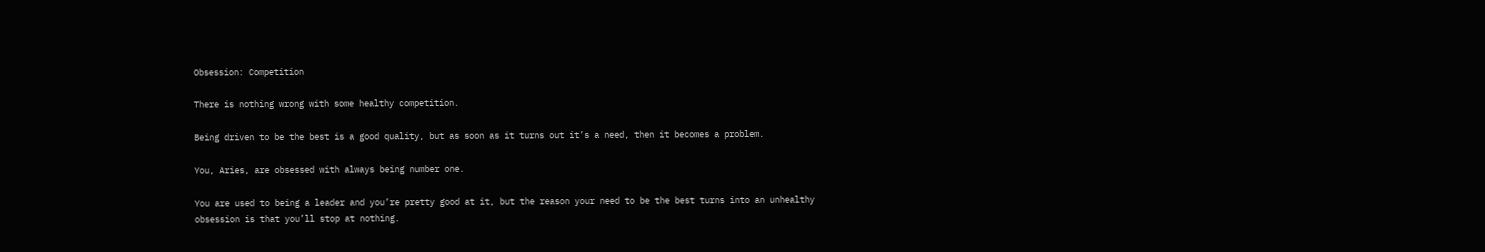Obsession: Competition

There is nothing wrong with some healthy competition.

Being driven to be the best is a good quality, but as soon as it turns out it’s a need, then it becomes a problem.

You, Aries, are obsessed with always being number one.

You are used to being a leader and you’re pretty good at it, but the reason your need to be the best turns into an unhealthy obsession is that you’ll stop at nothing.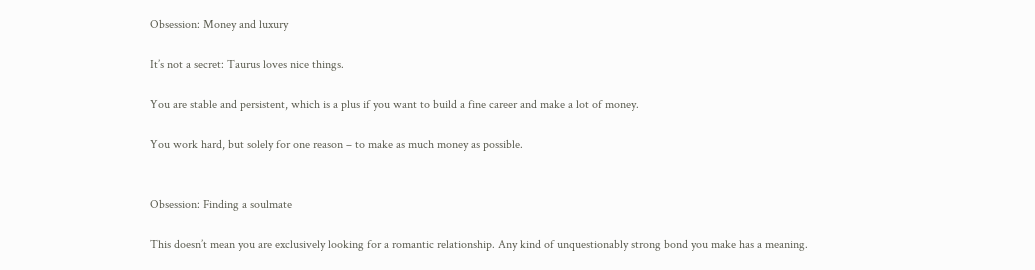Obsession: Money and luxury

It’s not a secret: Taurus loves nice things.

You are stable and persistent, which is a plus if you want to build a fine career and make a lot of money.

You work hard, but solely for one reason – to make as much money as possible.


Obsession: Finding a soulmate

This doesn’t mean you are exclusively looking for a romantic relationship. Any kind of unquestionably strong bond you make has a meaning.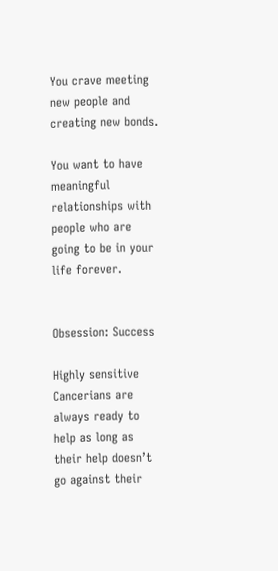You crave meeting new people and creating new bonds.

You want to have meaningful relationships with people who are going to be in your life forever.


Obsession: Success

Highly sensitive Cancerians are always ready to help as long as their help doesn’t go against their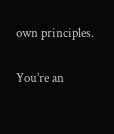own principles.

You’re an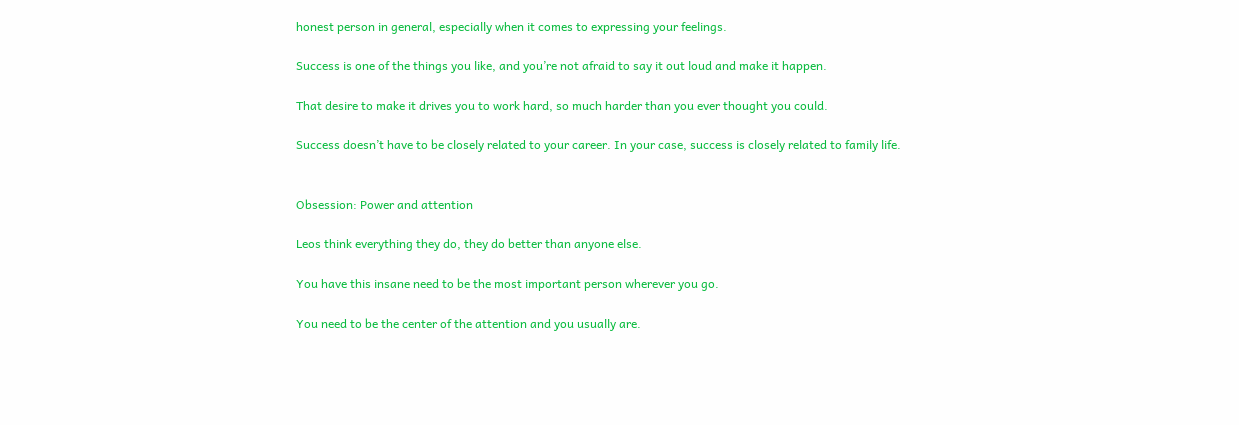honest person in general, especially when it comes to expressing your feelings.

Success is one of the things you like, and you’re not afraid to say it out loud and make it happen.

That desire to make it drives you to work hard, so much harder than you ever thought you could.

Success doesn’t have to be closely related to your career. In your case, success is closely related to family life.


Obsession: Power and attention

Leos think everything they do, they do better than anyone else.

You have this insane need to be the most important person wherever you go.

You need to be the center of the attention and you usually are.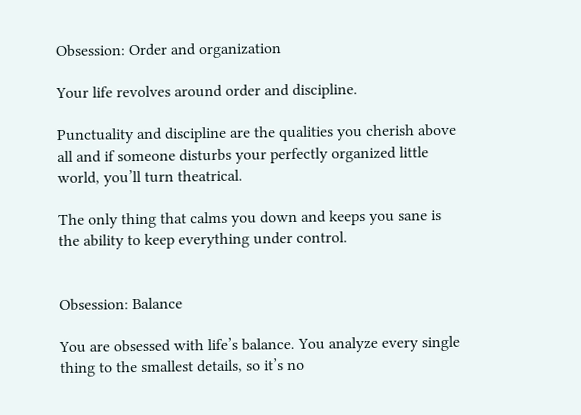Obsession: Order and organization

Your life revolves around order and discipline.

Punctuality and discipline are the qualities you cherish above all and if someone disturbs your perfectly organized little world, you’ll turn theatrical.

The only thing that calms you down and keeps you sane is the ability to keep everything under control.


Obsession: Balance

You are obsessed with life’s balance. You analyze every single thing to the smallest details, so it’s no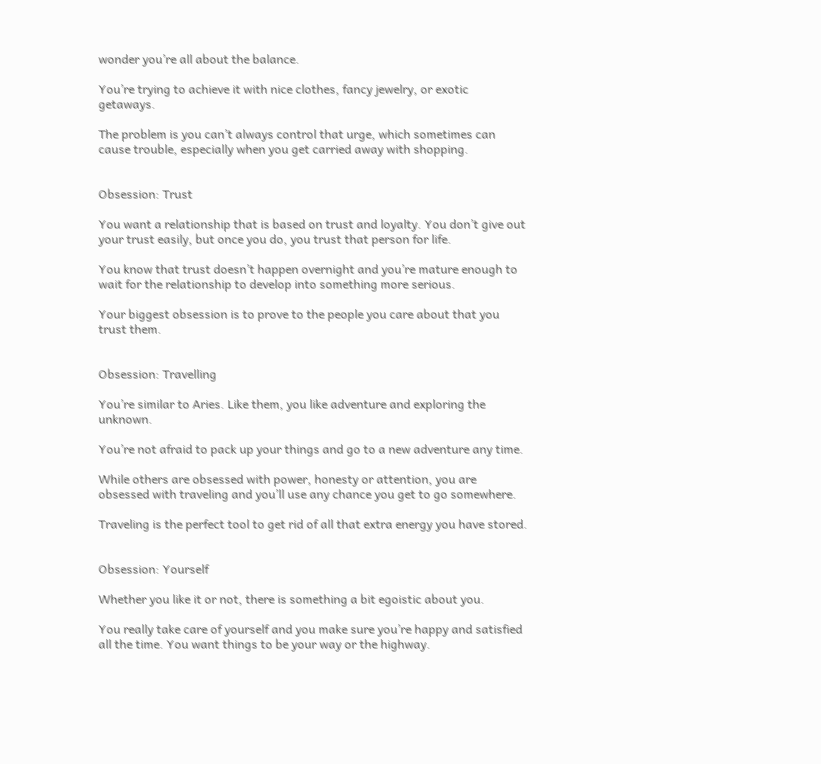wonder you’re all about the balance.

You’re trying to achieve it with nice clothes, fancy jewelry, or exotic getaways.

The problem is you can’t always control that urge, which sometimes can cause trouble, especially when you get carried away with shopping.


Obsession: Trust

You want a relationship that is based on trust and loyalty. You don’t give out your trust easily, but once you do, you trust that person for life.

You know that trust doesn’t happen overnight and you’re mature enough to wait for the relationship to develop into something more serious.

Your biggest obsession is to prove to the people you care about that you trust them.


Obsession: Travelling

You’re similar to Aries. Like them, you like adventure and exploring the unknown.

You’re not afraid to pack up your things and go to a new adventure any time.

While others are obsessed with power, honesty or attention, you are obsessed with traveling and you’ll use any chance you get to go somewhere.

Traveling is the perfect tool to get rid of all that extra energy you have stored.


Obsession: Yourself

Whether you like it or not, there is something a bit egoistic about you.

You really take care of yourself and you make sure you’re happy and satisfied all the time. You want things to be your way or the highway.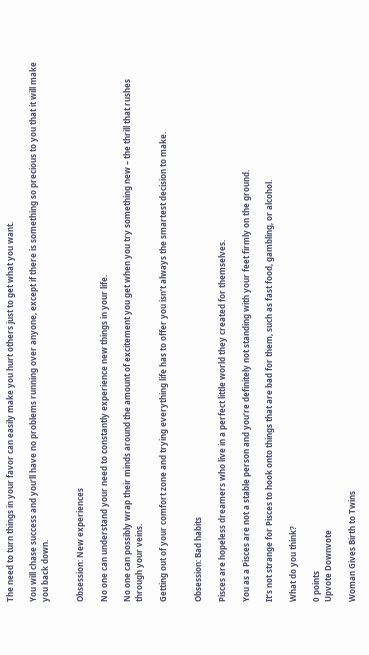The need to turn things in your favor can easily make you hurt others just to get what you want.

You will chase success and you’ll have no problems running over anyone, except if there is something so precious to you that it will make you back down.


Obsession: New experiences

No one can understand your need to constantly experience new things in your life.

No one can possibly wrap their minds around the amount of excitement you get when you try something new – the thrill that rushes through your veins.

Getting out of your comfort zone and trying everything life has to offer you isn’t always the smartest decision to make.


Obsession: Bad habits

Pisces are hopeless dreamers who live in a perfect little world they created for themselves.

You as a Pisces are not a stable person and you’re definitely not standing with your feet firmly on the ground.

It’s not strange for Pisces to hook onto things that are bad for them, such as fast food, gambling, or alcohol.

What do you think?

0 points
Upvote Downvote

Woman Gives Birth to Twins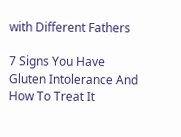with Different Fathers

7 Signs You Have Gluten Intolerance And How To Treat It